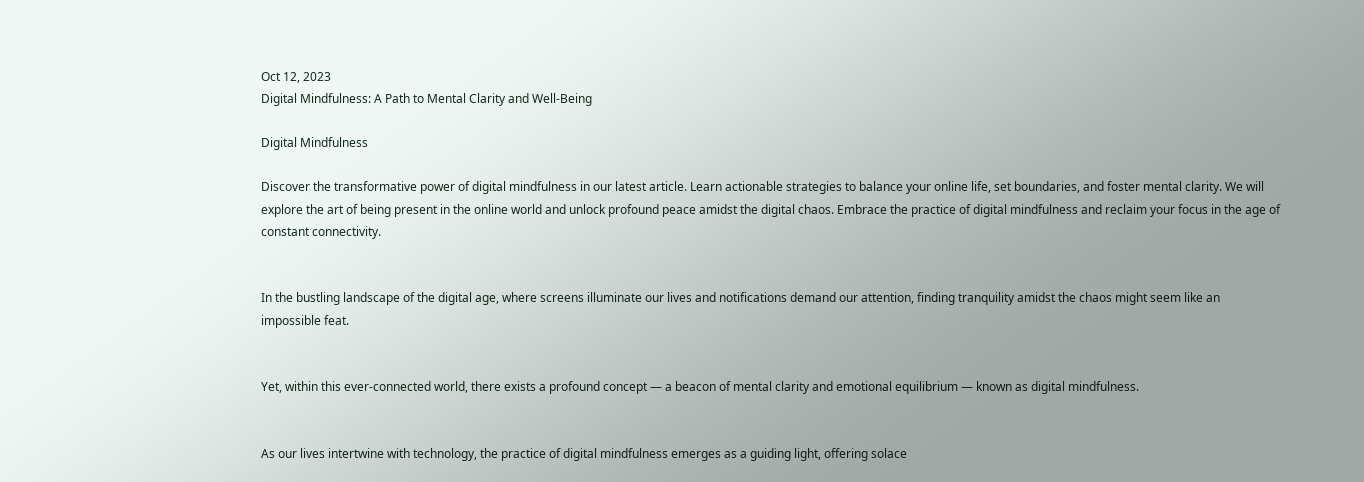Oct 12, 2023
Digital Mindfulness: A Path to Mental Clarity and Well-Being

Digital Mindfulness

Discover the transformative power of digital mindfulness in our latest article. Learn actionable strategies to balance your online life, set boundaries, and foster mental clarity. We will explore the art of being present in the online world and unlock profound peace amidst the digital chaos. Embrace the practice of digital mindfulness and reclaim your focus in the age of constant connectivity.


In the bustling landscape of the digital age, where screens illuminate our lives and notifications demand our attention, finding tranquility amidst the chaos might seem like an impossible feat.


Yet, within this ever-connected world, there exists a profound concept — a beacon of mental clarity and emotional equilibrium — known as digital mindfulness.


As our lives intertwine with technology, the practice of digital mindfulness emerges as a guiding light, offering solace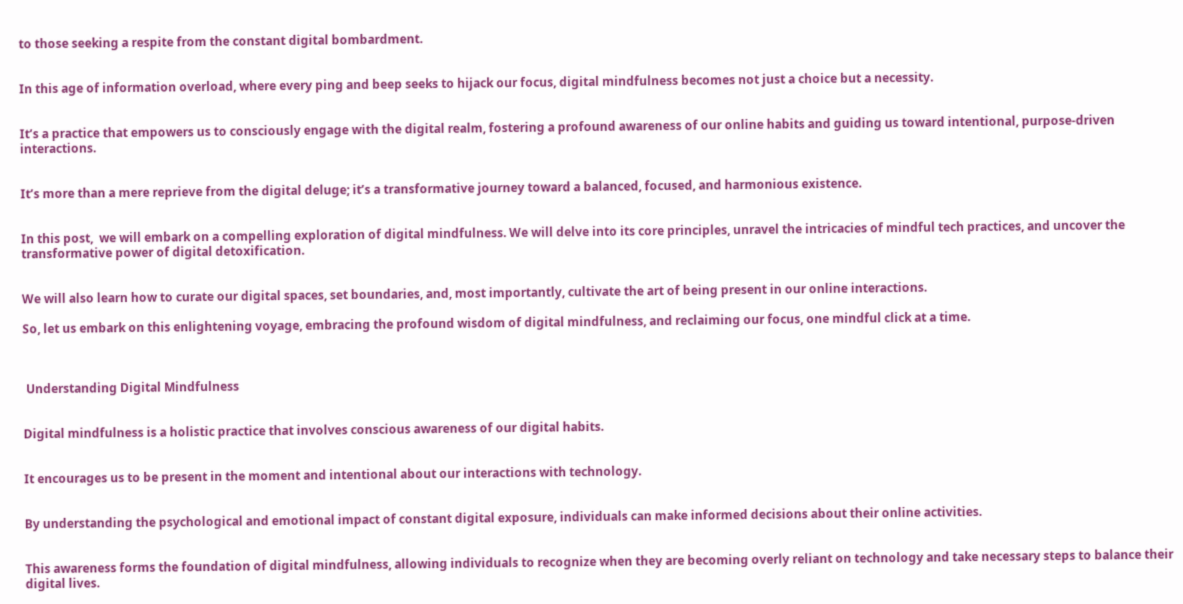to those seeking a respite from the constant digital bombardment.


In this age of information overload, where every ping and beep seeks to hijack our focus, digital mindfulness becomes not just a choice but a necessity.


It’s a practice that empowers us to consciously engage with the digital realm, fostering a profound awareness of our online habits and guiding us toward intentional, purpose-driven interactions.


It’s more than a mere reprieve from the digital deluge; it’s a transformative journey toward a balanced, focused, and harmonious existence.


In this post,  we will embark on a compelling exploration of digital mindfulness. We will delve into its core principles, unravel the intricacies of mindful tech practices, and uncover the transformative power of digital detoxification.


We will also learn how to curate our digital spaces, set boundaries, and, most importantly, cultivate the art of being present in our online interactions.

So, let us embark on this enlightening voyage, embracing the profound wisdom of digital mindfulness, and reclaiming our focus, one mindful click at a time.



 Understanding Digital Mindfulness


Digital mindfulness is a holistic practice that involves conscious awareness of our digital habits.


It encourages us to be present in the moment and intentional about our interactions with technology.


By understanding the psychological and emotional impact of constant digital exposure, individuals can make informed decisions about their online activities.


This awareness forms the foundation of digital mindfulness, allowing individuals to recognize when they are becoming overly reliant on technology and take necessary steps to balance their digital lives.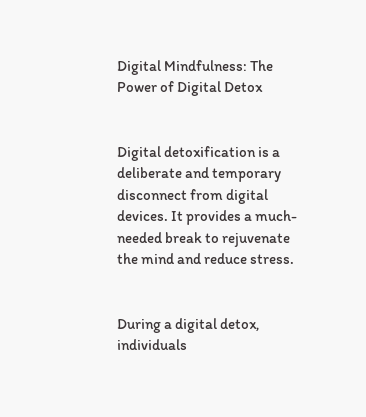Digital Mindfulness: The Power of Digital Detox


Digital detoxification is a deliberate and temporary disconnect from digital devices. It provides a much-needed break to rejuvenate the mind and reduce stress.


During a digital detox, individuals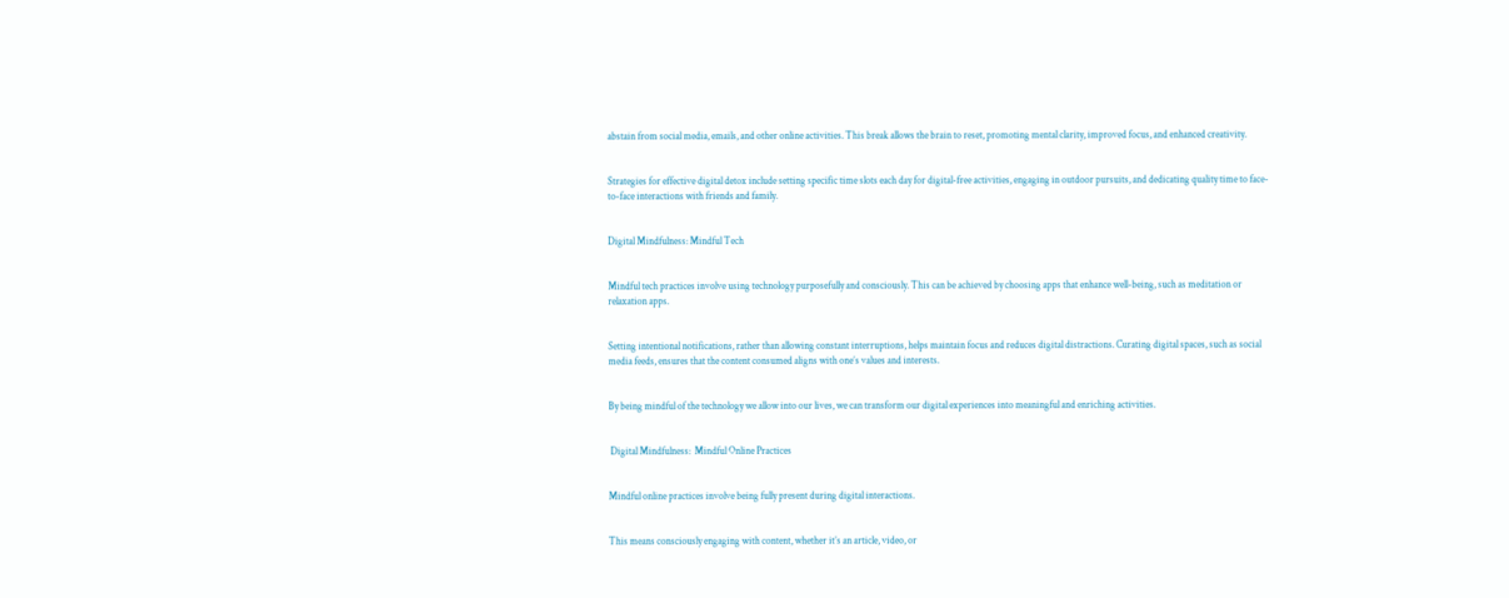abstain from social media, emails, and other online activities. This break allows the brain to reset, promoting mental clarity, improved focus, and enhanced creativity.


Strategies for effective digital detox include setting specific time slots each day for digital-free activities, engaging in outdoor pursuits, and dedicating quality time to face-to-face interactions with friends and family.


Digital Mindfulness: Mindful Tech


Mindful tech practices involve using technology purposefully and consciously. This can be achieved by choosing apps that enhance well-being, such as meditation or relaxation apps.


Setting intentional notifications, rather than allowing constant interruptions, helps maintain focus and reduces digital distractions. Curating digital spaces, such as social media feeds, ensures that the content consumed aligns with one’s values and interests.


By being mindful of the technology we allow into our lives, we can transform our digital experiences into meaningful and enriching activities.


 Digital Mindfulness:  Mindful Online Practices


Mindful online practices involve being fully present during digital interactions.


This means consciously engaging with content, whether it’s an article, video, or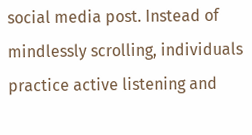social media post. Instead of mindlessly scrolling, individuals practice active listening and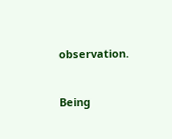observation.


Being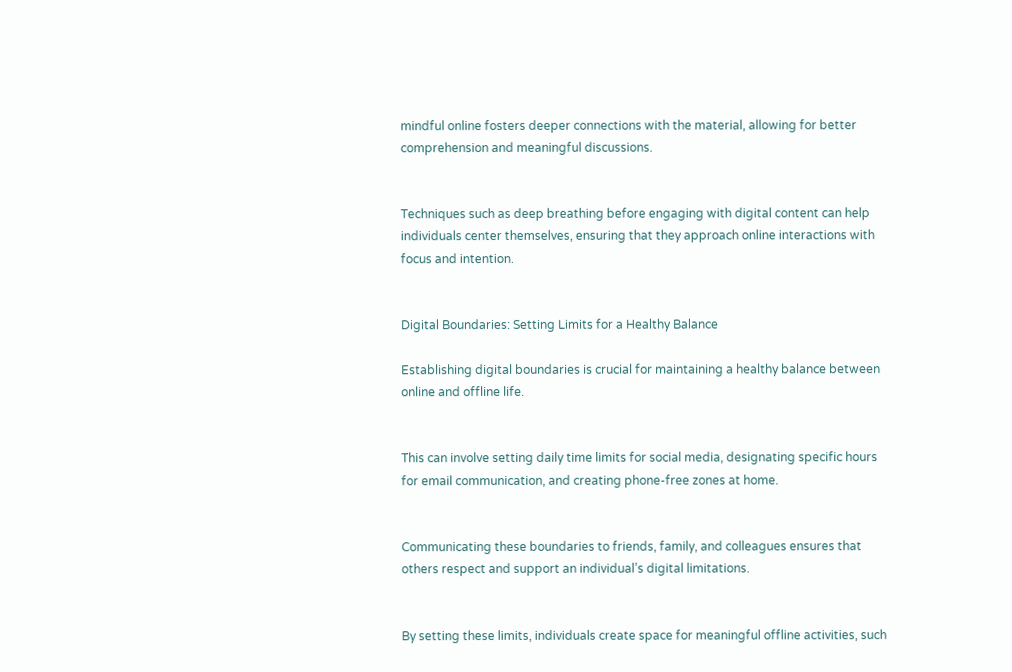mindful online fosters deeper connections with the material, allowing for better comprehension and meaningful discussions.


Techniques such as deep breathing before engaging with digital content can help individuals center themselves, ensuring that they approach online interactions with focus and intention.


Digital Boundaries: Setting Limits for a Healthy Balance

Establishing digital boundaries is crucial for maintaining a healthy balance between online and offline life.


This can involve setting daily time limits for social media, designating specific hours for email communication, and creating phone-free zones at home.


Communicating these boundaries to friends, family, and colleagues ensures that others respect and support an individual’s digital limitations.


By setting these limits, individuals create space for meaningful offline activities, such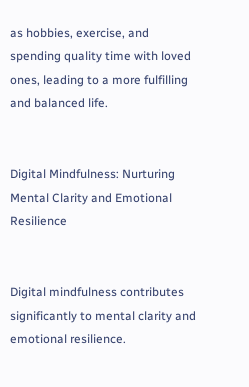as hobbies, exercise, and spending quality time with loved ones, leading to a more fulfilling and balanced life.


Digital Mindfulness: Nurturing Mental Clarity and Emotional Resilience


Digital mindfulness contributes significantly to mental clarity and emotional resilience.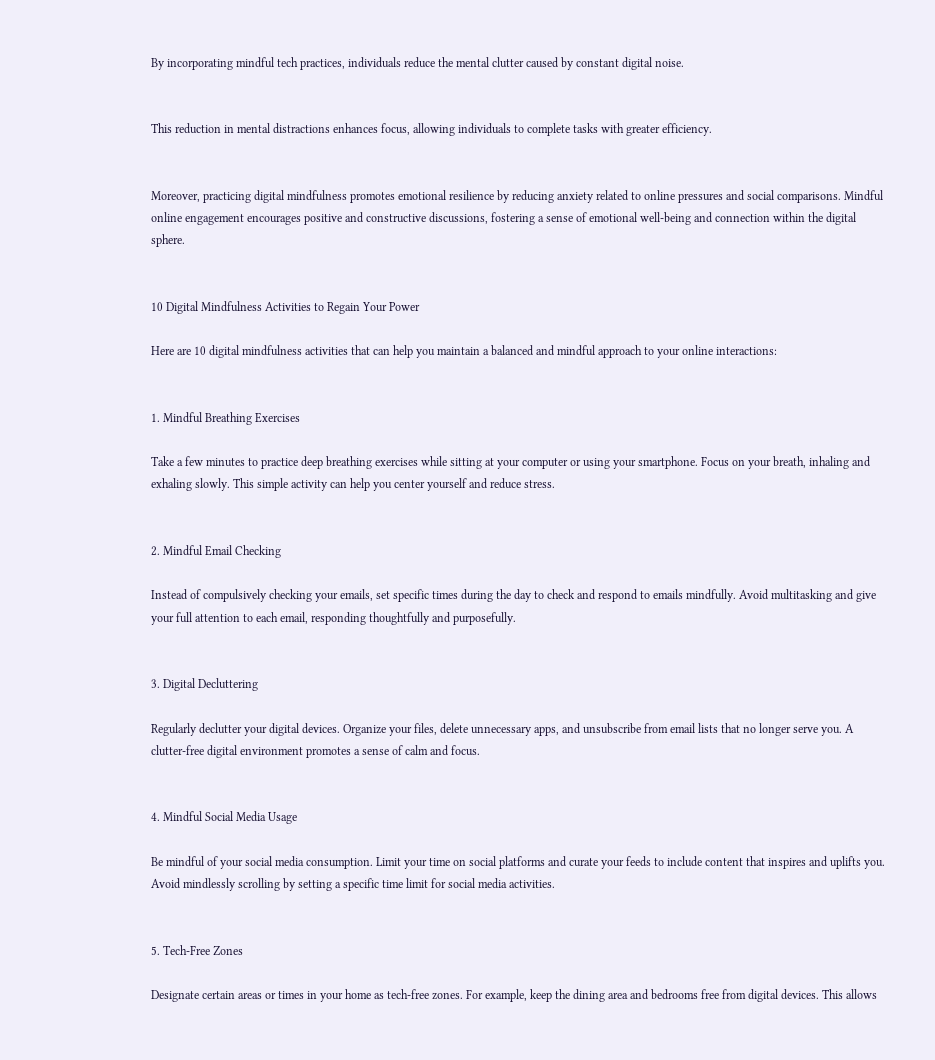By incorporating mindful tech practices, individuals reduce the mental clutter caused by constant digital noise.


This reduction in mental distractions enhances focus, allowing individuals to complete tasks with greater efficiency.


Moreover, practicing digital mindfulness promotes emotional resilience by reducing anxiety related to online pressures and social comparisons. Mindful online engagement encourages positive and constructive discussions, fostering a sense of emotional well-being and connection within the digital sphere.


10 Digital Mindfulness Activities to Regain Your Power

Here are 10 digital mindfulness activities that can help you maintain a balanced and mindful approach to your online interactions:


1. Mindful Breathing Exercises

Take a few minutes to practice deep breathing exercises while sitting at your computer or using your smartphone. Focus on your breath, inhaling and exhaling slowly. This simple activity can help you center yourself and reduce stress.


2. Mindful Email Checking

Instead of compulsively checking your emails, set specific times during the day to check and respond to emails mindfully. Avoid multitasking and give your full attention to each email, responding thoughtfully and purposefully.


3. Digital Decluttering

Regularly declutter your digital devices. Organize your files, delete unnecessary apps, and unsubscribe from email lists that no longer serve you. A clutter-free digital environment promotes a sense of calm and focus.


4. Mindful Social Media Usage

Be mindful of your social media consumption. Limit your time on social platforms and curate your feeds to include content that inspires and uplifts you. Avoid mindlessly scrolling by setting a specific time limit for social media activities.


5. Tech-Free Zones

Designate certain areas or times in your home as tech-free zones. For example, keep the dining area and bedrooms free from digital devices. This allows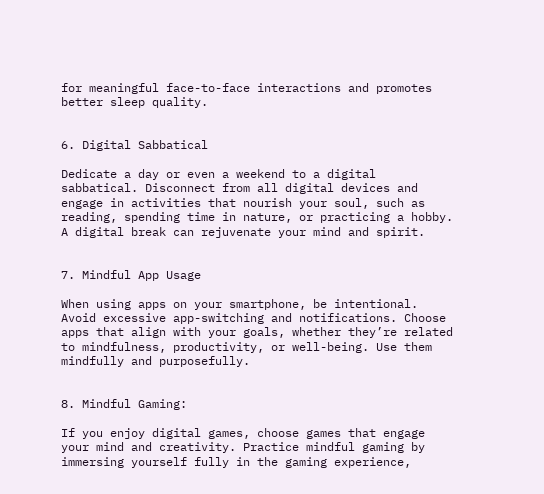for meaningful face-to-face interactions and promotes better sleep quality.


6. Digital Sabbatical

Dedicate a day or even a weekend to a digital sabbatical. Disconnect from all digital devices and engage in activities that nourish your soul, such as reading, spending time in nature, or practicing a hobby. A digital break can rejuvenate your mind and spirit.


7. Mindful App Usage

When using apps on your smartphone, be intentional. Avoid excessive app-switching and notifications. Choose apps that align with your goals, whether they’re related to mindfulness, productivity, or well-being. Use them mindfully and purposefully.


8. Mindful Gaming:

If you enjoy digital games, choose games that engage your mind and creativity. Practice mindful gaming by immersing yourself fully in the gaming experience,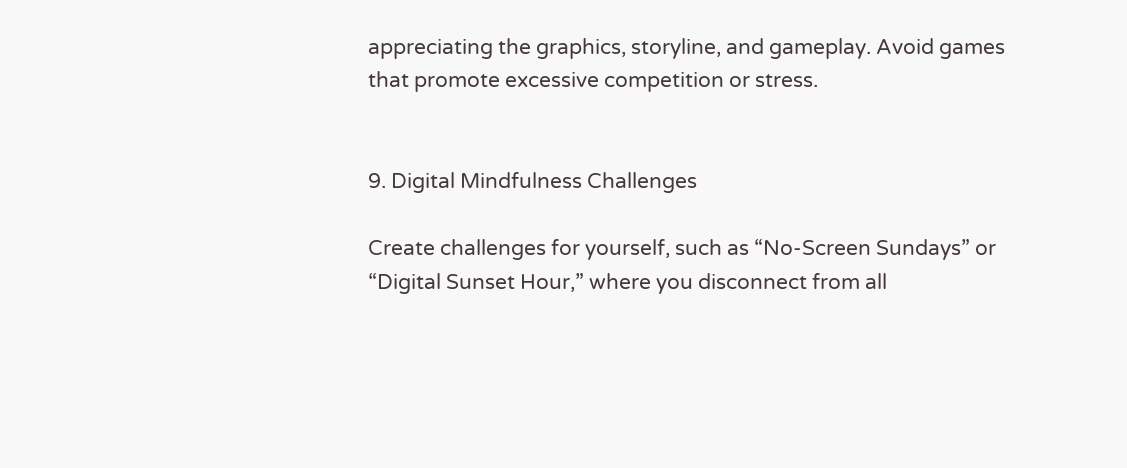appreciating the graphics, storyline, and gameplay. Avoid games that promote excessive competition or stress.


9. Digital Mindfulness Challenges

Create challenges for yourself, such as “No-Screen Sundays” or “Digital Sunset Hour,” where you disconnect from all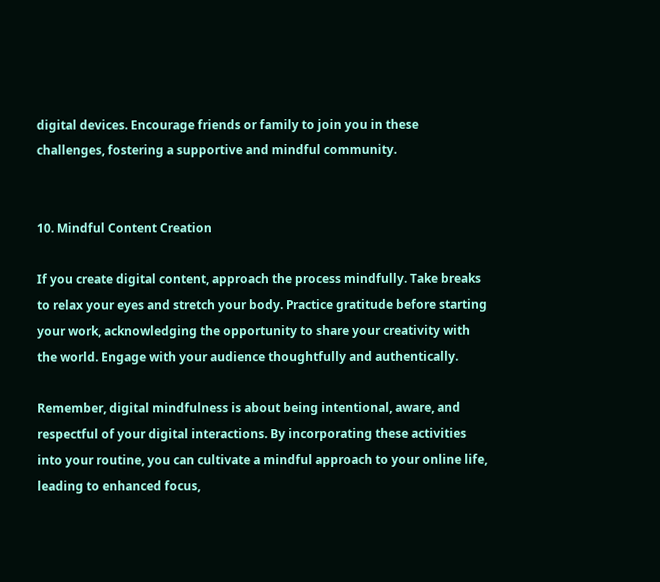digital devices. Encourage friends or family to join you in these challenges, fostering a supportive and mindful community.


10. Mindful Content Creation

If you create digital content, approach the process mindfully. Take breaks to relax your eyes and stretch your body. Practice gratitude before starting your work, acknowledging the opportunity to share your creativity with the world. Engage with your audience thoughtfully and authentically.

Remember, digital mindfulness is about being intentional, aware, and respectful of your digital interactions. By incorporating these activities into your routine, you can cultivate a mindful approach to your online life, leading to enhanced focus,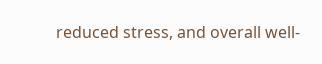reduced stress, and overall well-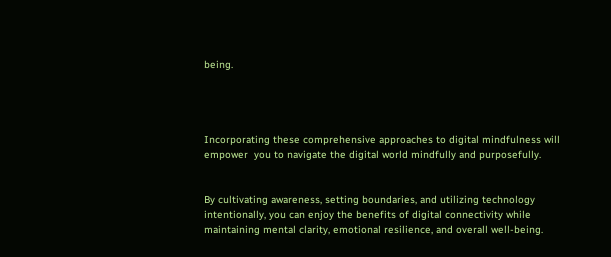being.




Incorporating these comprehensive approaches to digital mindfulness will  empower  you to navigate the digital world mindfully and purposefully.


By cultivating awareness, setting boundaries, and utilizing technology intentionally, you can enjoy the benefits of digital connectivity while maintaining mental clarity, emotional resilience, and overall well-being.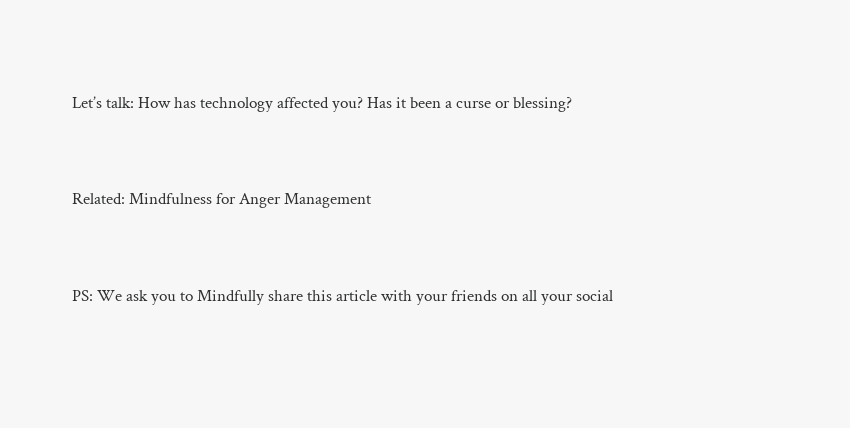Let’s talk: How has technology affected you? Has it been a curse or blessing?


Related: Mindfulness for Anger Management


PS: We ask you to Mindfully share this article with your friends on all your social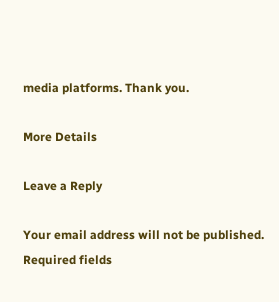media platforms. Thank you.

More Details

Leave a Reply

Your email address will not be published. Required fields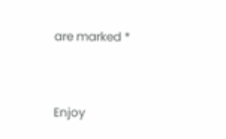are marked *


Enjoy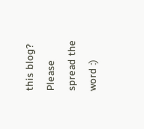this blog? Please spread the word :)